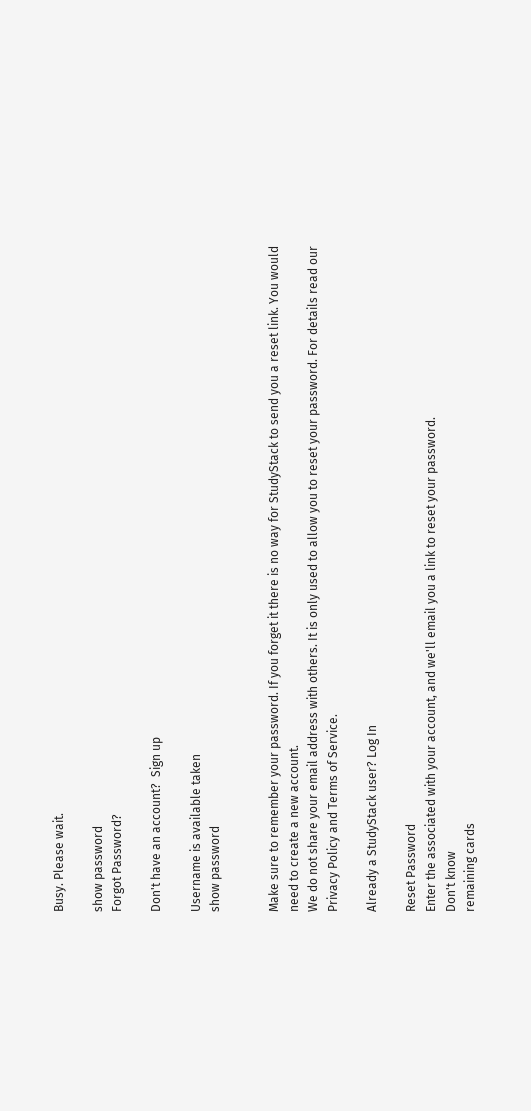Busy. Please wait.

show password
Forgot Password?

Don't have an account?  Sign up

Username is available taken
show password


Make sure to remember your password. If you forget it there is no way for StudyStack to send you a reset link. You would need to create a new account.
We do not share your email address with others. It is only used to allow you to reset your password. For details read our Privacy Policy and Terms of Service.

Already a StudyStack user? Log In

Reset Password
Enter the associated with your account, and we'll email you a link to reset your password.
Don't know
remaining cards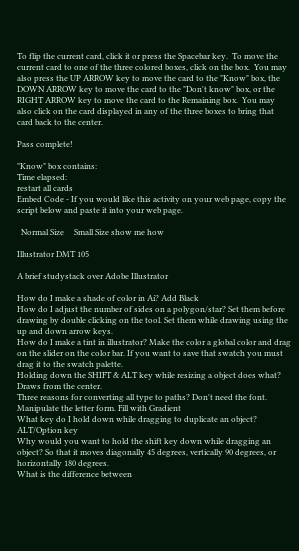To flip the current card, click it or press the Spacebar key.  To move the current card to one of the three colored boxes, click on the box.  You may also press the UP ARROW key to move the card to the "Know" box, the DOWN ARROW key to move the card to the "Don't know" box, or the RIGHT ARROW key to move the card to the Remaining box.  You may also click on the card displayed in any of the three boxes to bring that card back to the center.

Pass complete!

"Know" box contains:
Time elapsed:
restart all cards
Embed Code - If you would like this activity on your web page, copy the script below and paste it into your web page.

  Normal Size     Small Size show me how

Illustrator DMT 105

A brief studystack over Adobe Illustrator

How do I make a shade of color in Ai? Add Black
How do I adjust the number of sides on a polygon/star? Set them before drawing by double clicking on the tool. Set them while drawing using the up and down arrow keys.
How do I make a tint in illustrator? Make the color a global color and drag on the slider on the color bar. If you want to save that swatch you must drag it to the swatch palette.
Holding down the SHIFT & ALT key while resizing a object does what? Draws from the center.
Three reasons for converting all type to paths? Don't need the font. Manipulate the letter form. Fill with Gradient
What key do I hold down while dragging to duplicate an object? ALT/Option key
Why would you want to hold the shift key down while dragging an object? So that it moves diagonally 45 degrees, vertically 90 degrees, or horizontally 180 degrees.
What is the difference between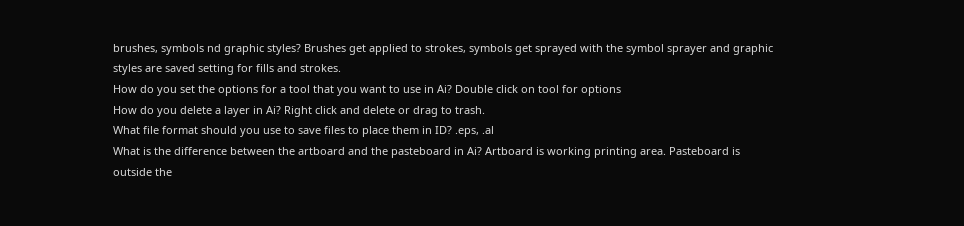brushes, symbols nd graphic styles? Brushes get applied to strokes, symbols get sprayed with the symbol sprayer and graphic styles are saved setting for fills and strokes.
How do you set the options for a tool that you want to use in Ai? Double click on tool for options
How do you delete a layer in Ai? Right click and delete or drag to trash.
What file format should you use to save files to place them in ID? .eps, .al
What is the difference between the artboard and the pasteboard in Ai? Artboard is working printing area. Pasteboard is outside the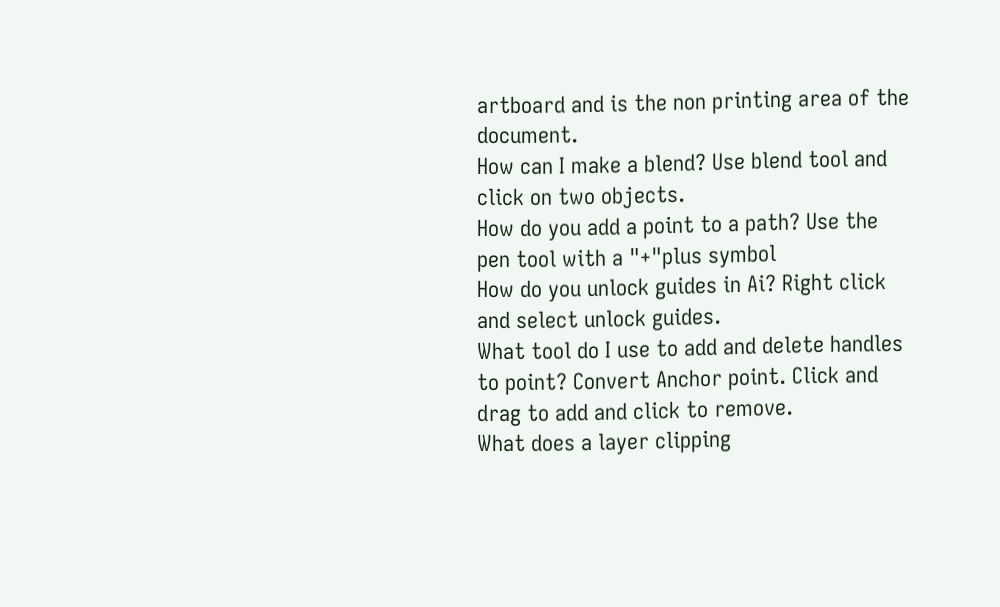artboard and is the non printing area of the document.
How can I make a blend? Use blend tool and click on two objects.
How do you add a point to a path? Use the pen tool with a "+"plus symbol
How do you unlock guides in Ai? Right click and select unlock guides.
What tool do I use to add and delete handles to point? Convert Anchor point. Click and drag to add and click to remove.
What does a layer clipping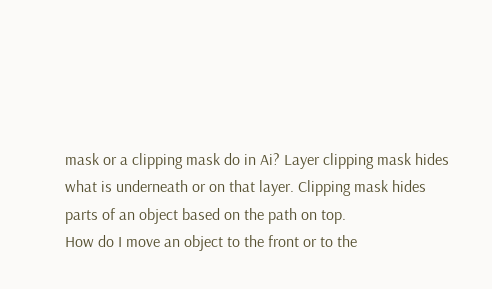mask or a clipping mask do in Ai? Layer clipping mask hides what is underneath or on that layer. Clipping mask hides parts of an object based on the path on top.
How do I move an object to the front or to the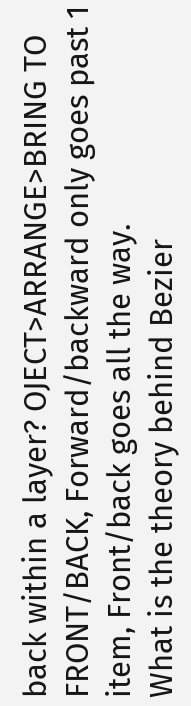back within a layer? OJECT>ARRANGE>BRING TO FRONT/BACK, Forward/backward only goes past 1 item, Front/back goes all the way.
What is the theory behind Bezier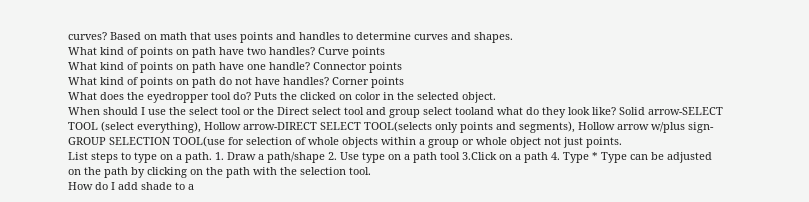curves? Based on math that uses points and handles to determine curves and shapes.
What kind of points on path have two handles? Curve points
What kind of points on path have one handle? Connector points
What kind of points on path do not have handles? Corner points
What does the eyedropper tool do? Puts the clicked on color in the selected object.
When should I use the select tool or the Direct select tool and group select tooland what do they look like? Solid arrow-SELECT TOOL (select everything), Hollow arrow-DIRECT SELECT TOOL(selects only points and segments), Hollow arrow w/plus sign- GROUP SELECTION TOOL(use for selection of whole objects within a group or whole object not just points.
List steps to type on a path. 1. Draw a path/shape 2. Use type on a path tool 3.Click on a path 4. Type * Type can be adjusted on the path by clicking on the path with the selection tool.
How do I add shade to a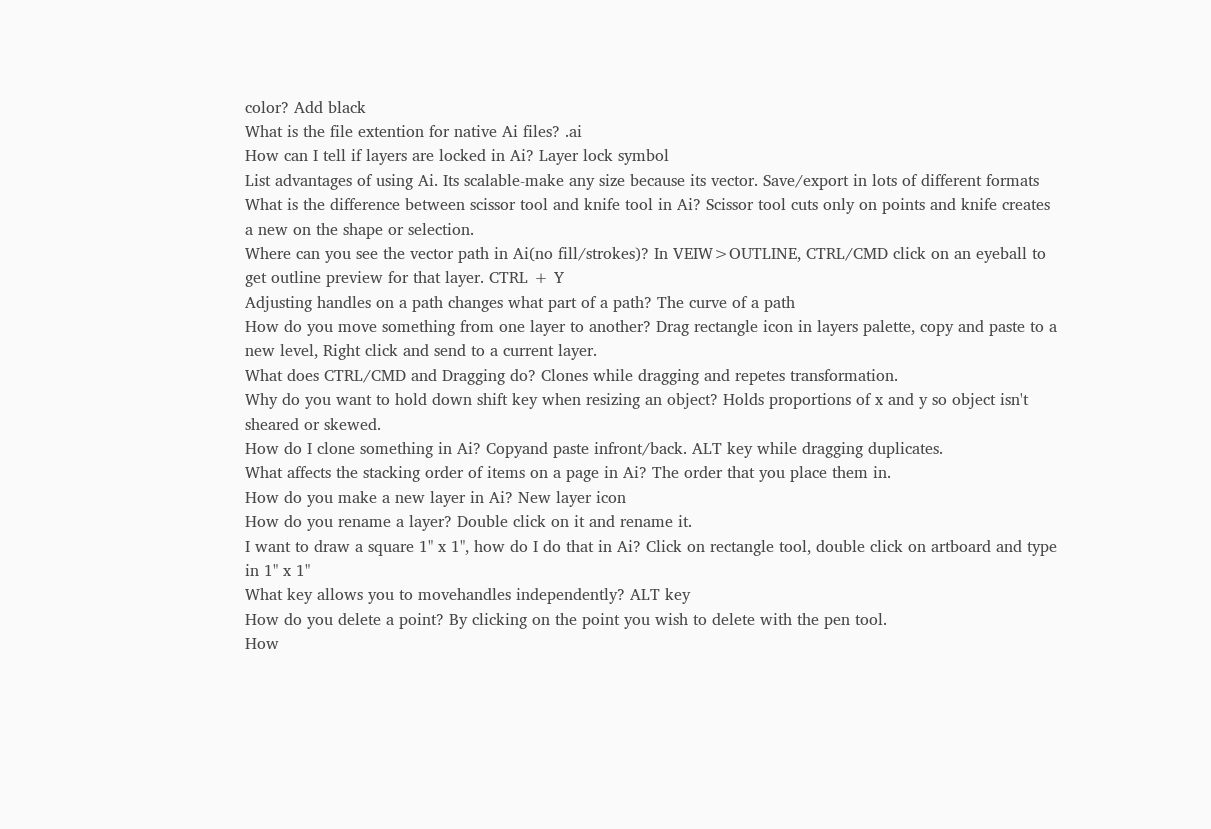color? Add black
What is the file extention for native Ai files? .ai
How can I tell if layers are locked in Ai? Layer lock symbol
List advantages of using Ai. Its scalable-make any size because its vector. Save/export in lots of different formats
What is the difference between scissor tool and knife tool in Ai? Scissor tool cuts only on points and knife creates a new on the shape or selection.
Where can you see the vector path in Ai(no fill/strokes)? In VEIW>OUTLINE, CTRL/CMD click on an eyeball to get outline preview for that layer. CTRL + Y
Adjusting handles on a path changes what part of a path? The curve of a path
How do you move something from one layer to another? Drag rectangle icon in layers palette, copy and paste to a new level, Right click and send to a current layer.
What does CTRL/CMD and Dragging do? Clones while dragging and repetes transformation.
Why do you want to hold down shift key when resizing an object? Holds proportions of x and y so object isn't sheared or skewed.
How do I clone something in Ai? Copyand paste infront/back. ALT key while dragging duplicates.
What affects the stacking order of items on a page in Ai? The order that you place them in.
How do you make a new layer in Ai? New layer icon
How do you rename a layer? Double click on it and rename it.
I want to draw a square 1" x 1", how do I do that in Ai? Click on rectangle tool, double click on artboard and type in 1" x 1"
What key allows you to movehandles independently? ALT key
How do you delete a point? By clicking on the point you wish to delete with the pen tool.
How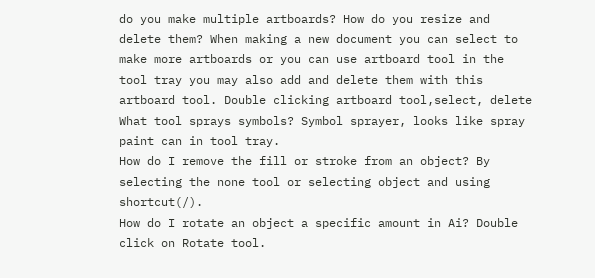do you make multiple artboards? How do you resize and delete them? When making a new document you can select to make more artboards or you can use artboard tool in the tool tray you may also add and delete them with this artboard tool. Double clicking artboard tool,select, delete
What tool sprays symbols? Symbol sprayer, looks like spray paint can in tool tray.
How do I remove the fill or stroke from an object? By selecting the none tool or selecting object and using shortcut(/).
How do I rotate an object a specific amount in Ai? Double click on Rotate tool.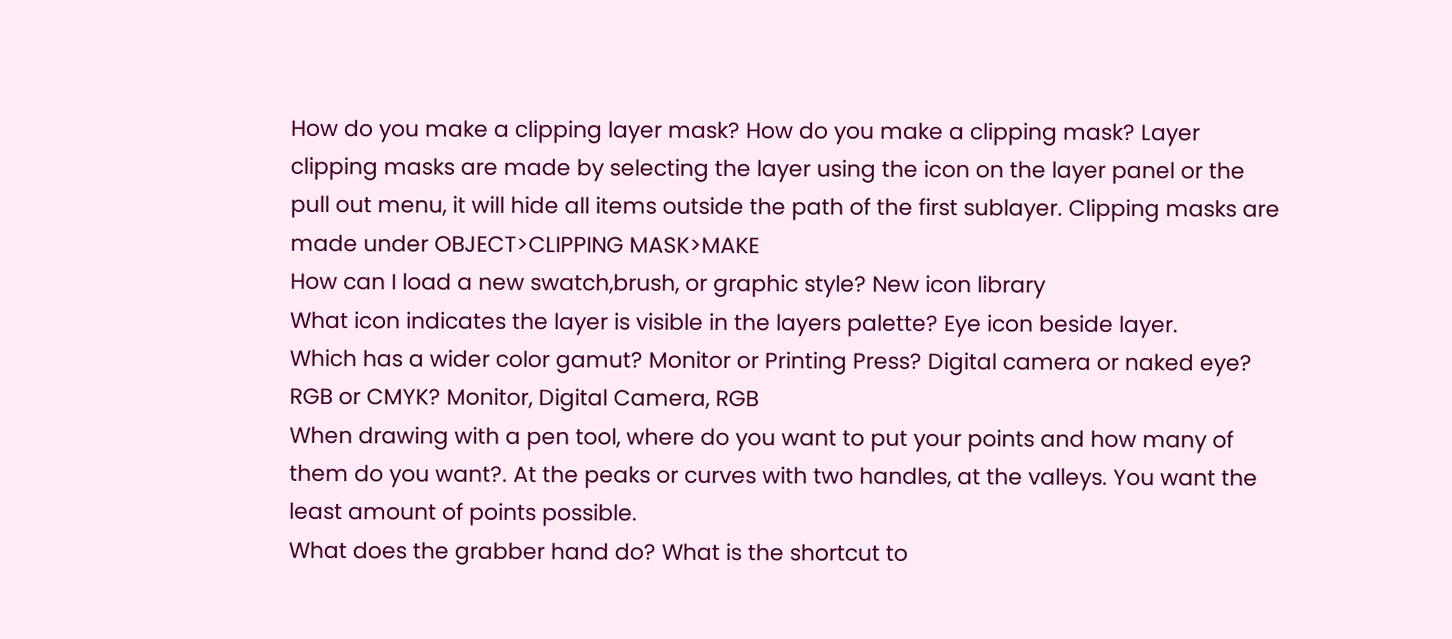How do you make a clipping layer mask? How do you make a clipping mask? Layer clipping masks are made by selecting the layer using the icon on the layer panel or the pull out menu, it will hide all items outside the path of the first sublayer. Clipping masks are made under OBJECT>CLIPPING MASK>MAKE
How can I load a new swatch,brush, or graphic style? New icon library
What icon indicates the layer is visible in the layers palette? Eye icon beside layer.
Which has a wider color gamut? Monitor or Printing Press? Digital camera or naked eye? RGB or CMYK? Monitor, Digital Camera, RGB
When drawing with a pen tool, where do you want to put your points and how many of them do you want?. At the peaks or curves with two handles, at the valleys. You want the least amount of points possible.
What does the grabber hand do? What is the shortcut to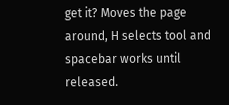get it? Moves the page around, H selects tool and spacebar works until released.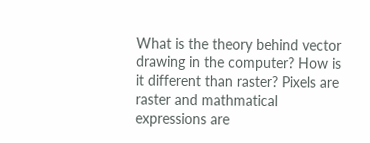What is the theory behind vector drawing in the computer? How is it different than raster? Pixels are raster and mathmatical expressions are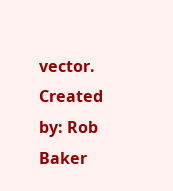vector.
Created by: Rob Baker